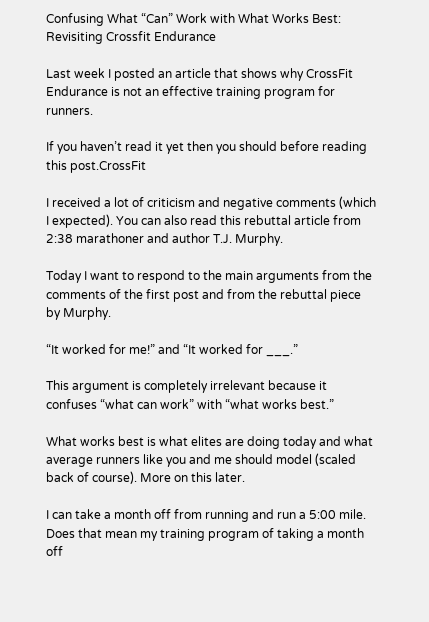Confusing What “Can” Work with What Works Best: Revisiting Crossfit Endurance

Last week I posted an article that shows why CrossFit Endurance is not an effective training program for runners.

If you haven’t read it yet then you should before reading this post.CrossFit

I received a lot of criticism and negative comments (which I expected). You can also read this rebuttal article from 2:38 marathoner and author T.J. Murphy.

Today I want to respond to the main arguments from the comments of the first post and from the rebuttal piece by Murphy.

“It worked for me!” and “It worked for ___.”

This argument is completely irrelevant because it confuses “what can work” with “what works best.”

What works best is what elites are doing today and what average runners like you and me should model (scaled back of course). More on this later.

I can take a month off from running and run a 5:00 mile. Does that mean my training program of taking a month off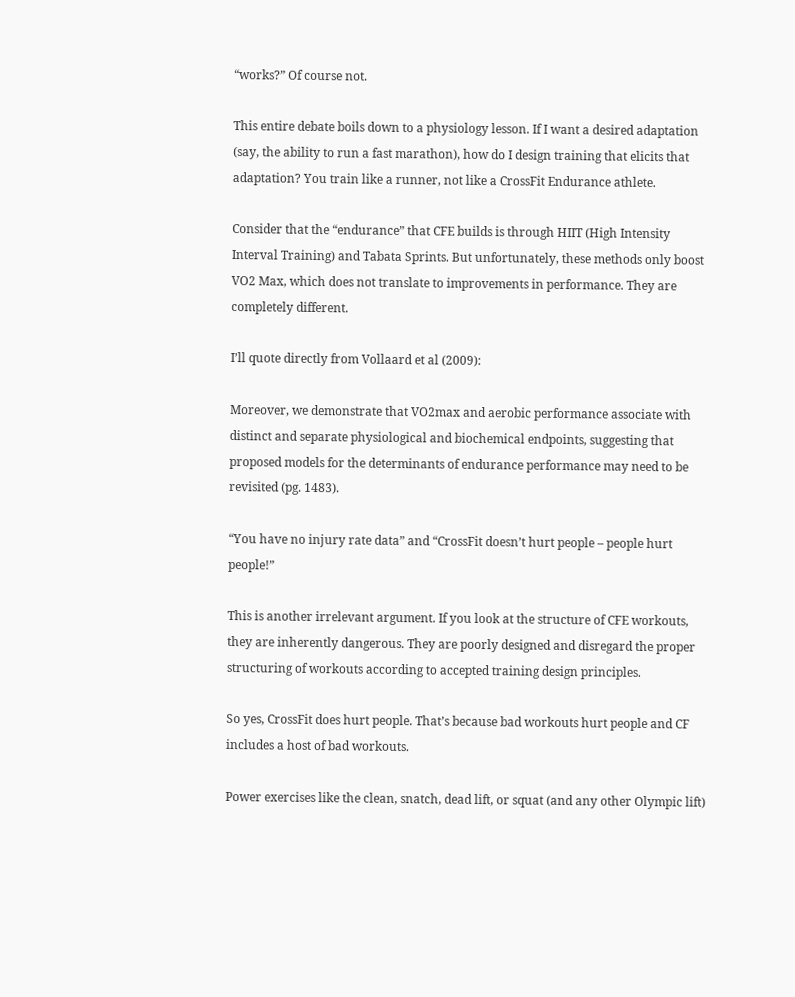“works?” Of course not.

This entire debate boils down to a physiology lesson. If I want a desired adaptation (say, the ability to run a fast marathon), how do I design training that elicits that adaptation? You train like a runner, not like a CrossFit Endurance athlete.

Consider that the “endurance” that CFE builds is through HIIT (High Intensity Interval Training) and Tabata Sprints. But unfortunately, these methods only boost VO2 Max, which does not translate to improvements in performance. They are completely different.

I’ll quote directly from Vollaard et al (2009):

Moreover, we demonstrate that VO2max and aerobic performance associate with distinct and separate physiological and biochemical endpoints, suggesting that proposed models for the determinants of endurance performance may need to be revisited (pg. 1483).

“You have no injury rate data” and “CrossFit doesn’t hurt people – people hurt people!”

This is another irrelevant argument. If you look at the structure of CFE workouts, they are inherently dangerous. They are poorly designed and disregard the proper structuring of workouts according to accepted training design principles.

So yes, CrossFit does hurt people. That’s because bad workouts hurt people and CF includes a host of bad workouts.

Power exercises like the clean, snatch, dead lift, or squat (and any other Olympic lift)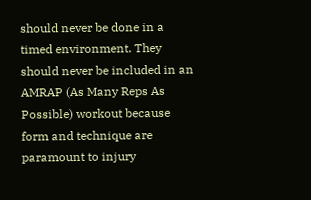should never be done in a timed environment. They should never be included in an AMRAP (As Many Reps As Possible) workout because form and technique are paramount to injury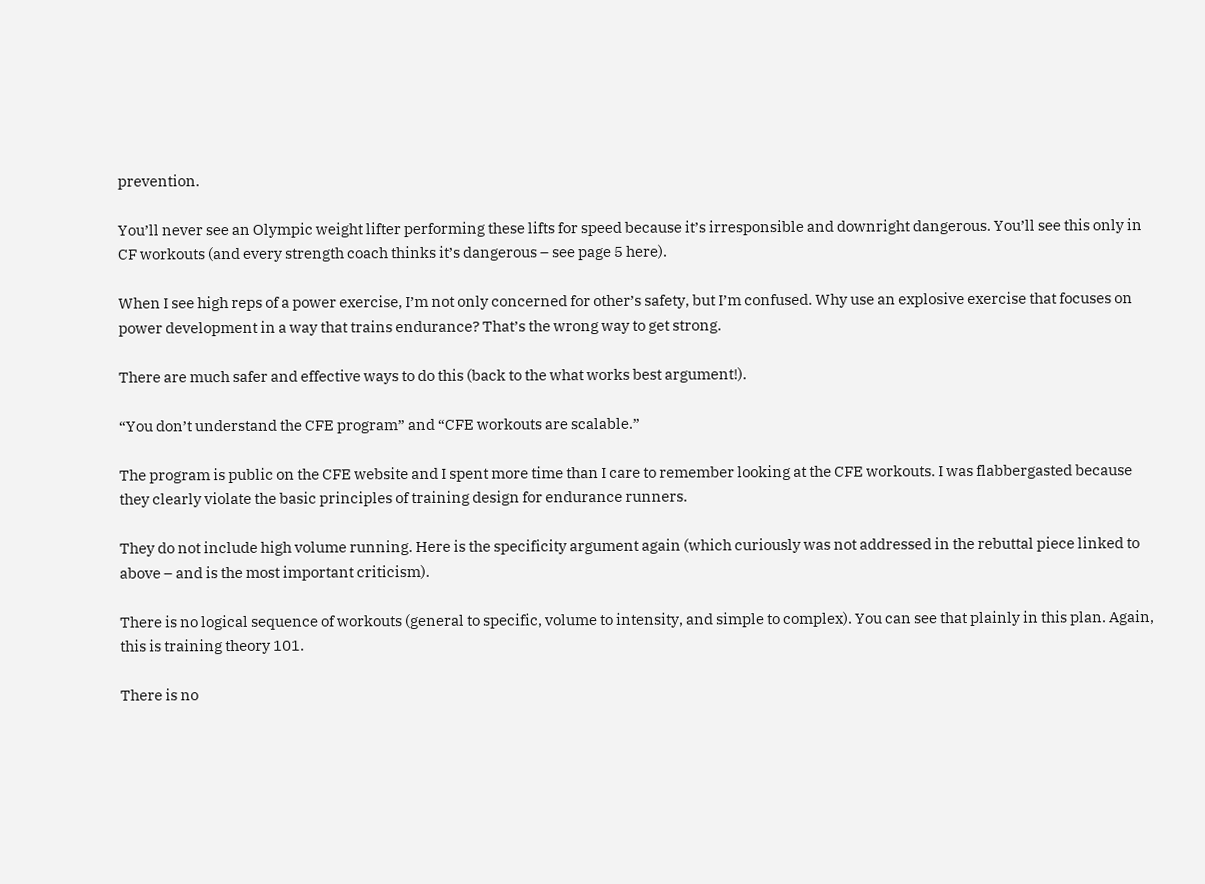prevention.

You’ll never see an Olympic weight lifter performing these lifts for speed because it’s irresponsible and downright dangerous. You’ll see this only in CF workouts (and every strength coach thinks it’s dangerous – see page 5 here).

When I see high reps of a power exercise, I’m not only concerned for other’s safety, but I’m confused. Why use an explosive exercise that focuses on power development in a way that trains endurance? That’s the wrong way to get strong.

There are much safer and effective ways to do this (back to the what works best argument!).

“You don’t understand the CFE program” and “CFE workouts are scalable.”

The program is public on the CFE website and I spent more time than I care to remember looking at the CFE workouts. I was flabbergasted because they clearly violate the basic principles of training design for endurance runners.

They do not include high volume running. Here is the specificity argument again (which curiously was not addressed in the rebuttal piece linked to above – and is the most important criticism).

There is no logical sequence of workouts (general to specific, volume to intensity, and simple to complex). You can see that plainly in this plan. Again, this is training theory 101.

There is no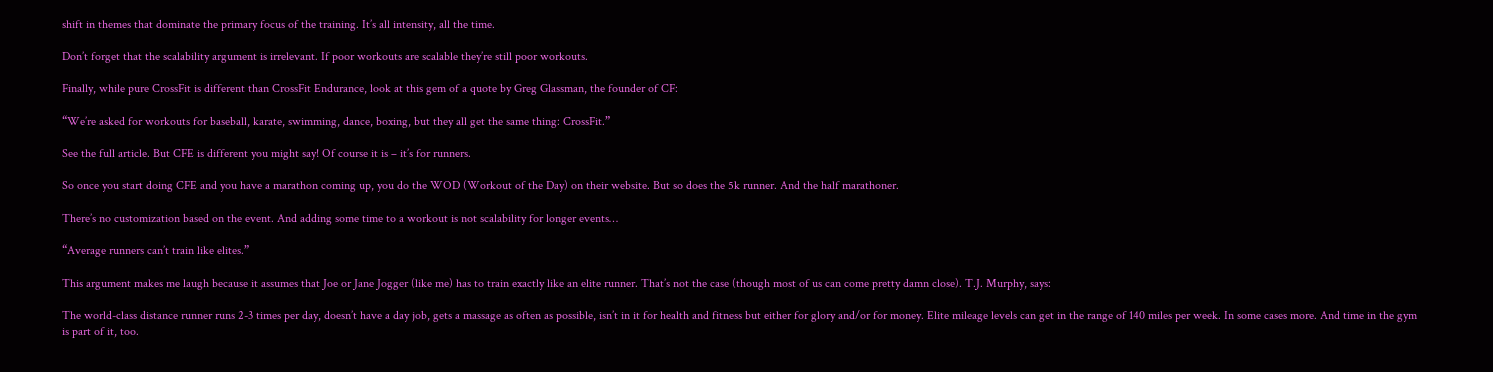shift in themes that dominate the primary focus of the training. It’s all intensity, all the time.

Don’t forget that the scalability argument is irrelevant. If poor workouts are scalable they’re still poor workouts.

Finally, while pure CrossFit is different than CrossFit Endurance, look at this gem of a quote by Greg Glassman, the founder of CF:

“We’re asked for workouts for baseball, karate, swimming, dance, boxing, but they all get the same thing: CrossFit.”

See the full article. But CFE is different you might say! Of course it is – it’s for runners.

So once you start doing CFE and you have a marathon coming up, you do the WOD (Workout of the Day) on their website. But so does the 5k runner. And the half marathoner.

There’s no customization based on the event. And adding some time to a workout is not scalability for longer events…

“Average runners can’t train like elites.”

This argument makes me laugh because it assumes that Joe or Jane Jogger (like me) has to train exactly like an elite runner. That’s not the case (though most of us can come pretty damn close). T.J. Murphy, says:

The world-class distance runner runs 2-3 times per day, doesn’t have a day job, gets a massage as often as possible, isn’t in it for health and fitness but either for glory and/or for money. Elite mileage levels can get in the range of 140 miles per week. In some cases more. And time in the gym is part of it, too.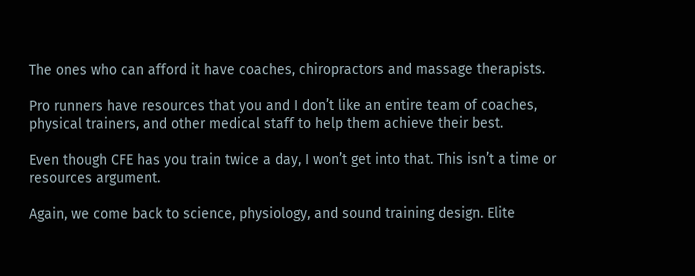The ones who can afford it have coaches, chiropractors and massage therapists.

Pro runners have resources that you and I don’t like an entire team of coaches, physical trainers, and other medical staff to help them achieve their best.

Even though CFE has you train twice a day, I won’t get into that. This isn’t a time or resources argument.

Again, we come back to science, physiology, and sound training design. Elite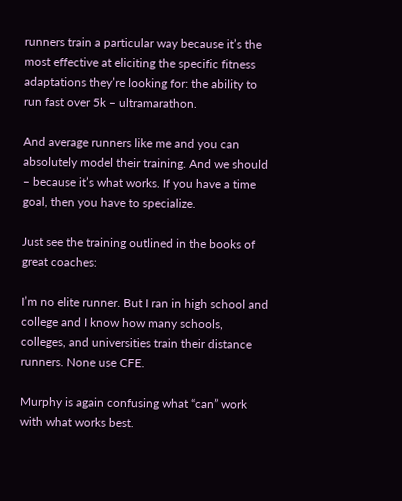runners train a particular way because it’s the most effective at eliciting the specific fitness adaptations they’re looking for: the ability to run fast over 5k – ultramarathon.

And average runners like me and you can absolutely model their training. And we should – because it’s what works. If you have a time goal, then you have to specialize.

Just see the training outlined in the books of great coaches:

I’m no elite runner. But I ran in high school and college and I know how many schools, colleges, and universities train their distance runners. None use CFE.

Murphy is again confusing what “can” work with what works best.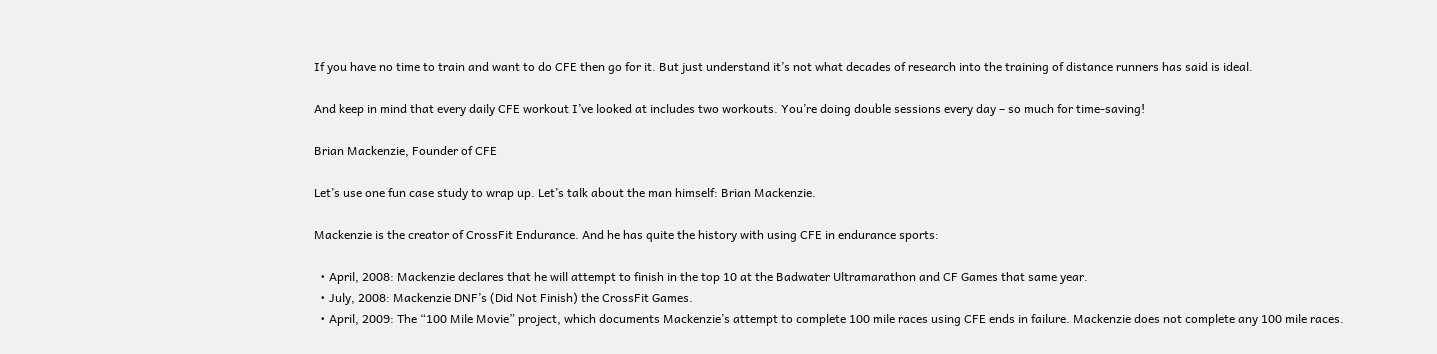If you have no time to train and want to do CFE then go for it. But just understand it’s not what decades of research into the training of distance runners has said is ideal.

And keep in mind that every daily CFE workout I’ve looked at includes two workouts. You’re doing double sessions every day – so much for time-saving!

Brian Mackenzie, Founder of CFE

Let’s use one fun case study to wrap up. Let’s talk about the man himself: Brian Mackenzie.

Mackenzie is the creator of CrossFit Endurance. And he has quite the history with using CFE in endurance sports:

  • April, 2008: Mackenzie declares that he will attempt to finish in the top 10 at the Badwater Ultramarathon and CF Games that same year.
  • July, 2008: Mackenzie DNF’s (Did Not Finish) the CrossFit Games.
  • April, 2009: The “100 Mile Movie” project, which documents Mackenzie’s attempt to complete 100 mile races using CFE ends in failure. Mackenzie does not complete any 100 mile races.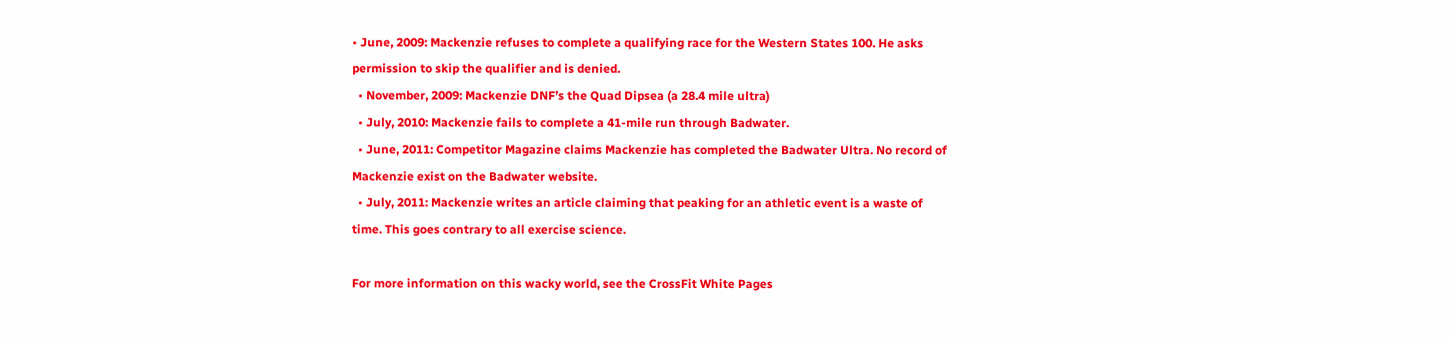• June, 2009: Mackenzie refuses to complete a qualifying race for the Western States 100. He asks permission to skip the qualifier and is denied.
  • November, 2009: Mackenzie DNF’s the Quad Dipsea (a 28.4 mile ultra)
  • July, 2010: Mackenzie fails to complete a 41-mile run through Badwater.
  • June, 2011: Competitor Magazine claims Mackenzie has completed the Badwater Ultra. No record of Mackenzie exist on the Badwater website.
  • July, 2011: Mackenzie writes an article claiming that peaking for an athletic event is a waste of time. This goes contrary to all exercise science.

For more information on this wacky world, see the CrossFit White Pages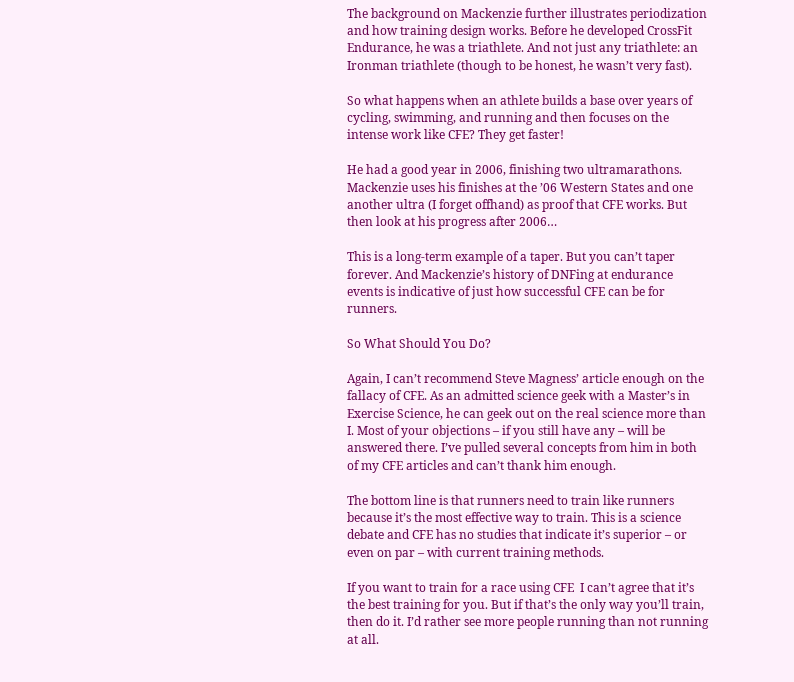The background on Mackenzie further illustrates periodization and how training design works. Before he developed CrossFit Endurance, he was a triathlete. And not just any triathlete: an Ironman triathlete (though to be honest, he wasn’t very fast).

So what happens when an athlete builds a base over years of cycling, swimming, and running and then focuses on the intense work like CFE? They get faster!

He had a good year in 2006, finishing two ultramarathons. Mackenzie uses his finishes at the ’06 Western States and one another ultra (I forget offhand) as proof that CFE works. But then look at his progress after 2006…

This is a long-term example of a taper. But you can’t taper forever. And Mackenzie’s history of DNFing at endurance events is indicative of just how successful CFE can be for runners.

So What Should You Do?

Again, I can’t recommend Steve Magness’ article enough on the fallacy of CFE. As an admitted science geek with a Master’s in Exercise Science, he can geek out on the real science more than I. Most of your objections – if you still have any – will be answered there. I’ve pulled several concepts from him in both of my CFE articles and can’t thank him enough.

The bottom line is that runners need to train like runners because it’s the most effective way to train. This is a science debate and CFE has no studies that indicate it’s superior – or even on par – with current training methods.

If you want to train for a race using CFE  I can’t agree that it’s the best training for you. But if that’s the only way you’ll train, then do it. I’d rather see more people running than not running at all.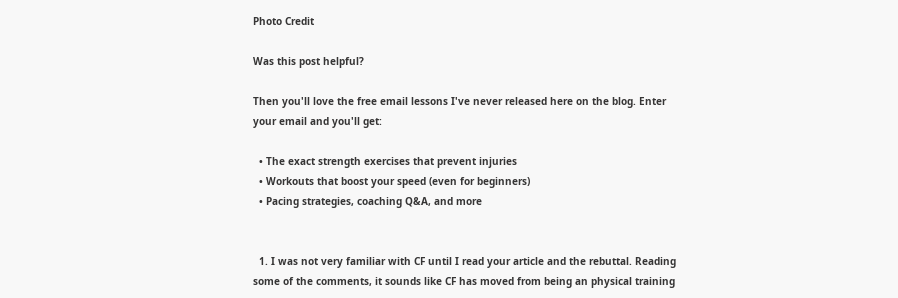Photo Credit

Was this post helpful?

Then you'll love the free email lessons I've never released here on the blog. Enter your email and you'll get:

  • The exact strength exercises that prevent injuries
  • Workouts that boost your speed (even for beginners)
  • Pacing strategies, coaching Q&A, and more


  1. I was not very familiar with CF until I read your article and the rebuttal. Reading some of the comments, it sounds like CF has moved from being an physical training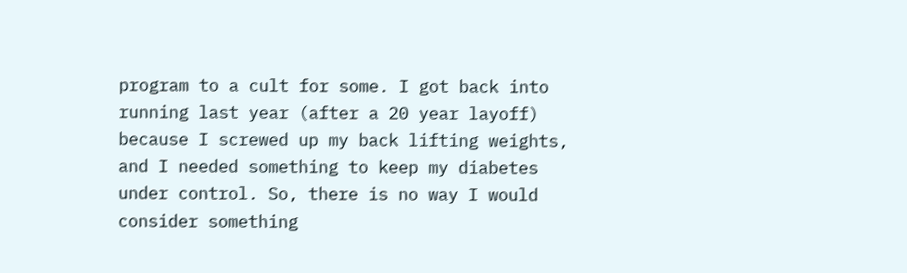program to a cult for some. I got back into running last year (after a 20 year layoff) because I screwed up my back lifting weights, and I needed something to keep my diabetes under control. So, there is no way I would consider something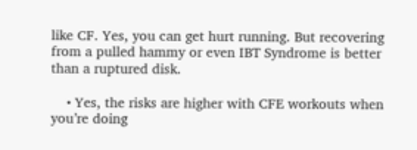like CF. Yes, you can get hurt running. But recovering from a pulled hammy or even IBT Syndrome is better than a ruptured disk.

    • Yes, the risks are higher with CFE workouts when you’re doing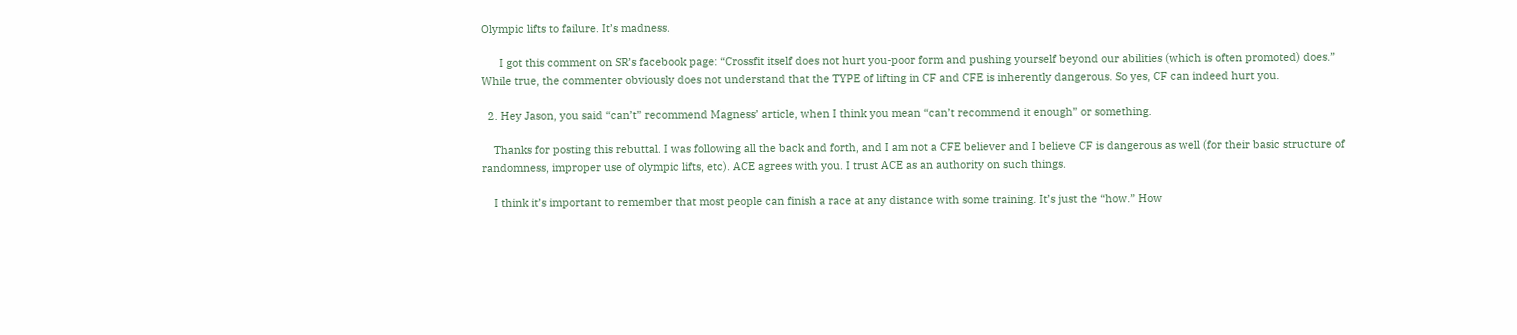Olympic lifts to failure. It’s madness.

      I got this comment on SR’s facebook page: “Crossfit itself does not hurt you-poor form and pushing yourself beyond our abilities (which is often promoted) does.” While true, the commenter obviously does not understand that the TYPE of lifting in CF and CFE is inherently dangerous. So yes, CF can indeed hurt you.

  2. Hey Jason, you said “can’t” recommend Magness’ article, when I think you mean “can’t recommend it enough” or something.

    Thanks for posting this rebuttal. I was following all the back and forth, and I am not a CFE believer and I believe CF is dangerous as well (for their basic structure of randomness, improper use of olympic lifts, etc). ACE agrees with you. I trust ACE as an authority on such things.

    I think it’s important to remember that most people can finish a race at any distance with some training. It’s just the “how.” How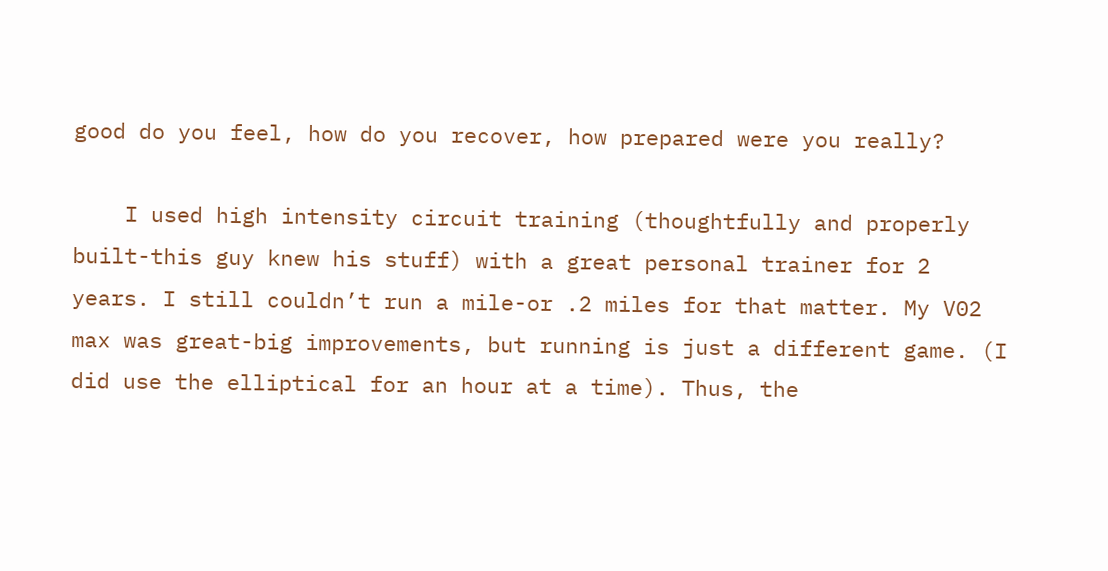good do you feel, how do you recover, how prepared were you really?

    I used high intensity circuit training (thoughtfully and properly built-this guy knew his stuff) with a great personal trainer for 2 years. I still couldn’t run a mile-or .2 miles for that matter. My V02 max was great-big improvements, but running is just a different game. (I did use the elliptical for an hour at a time). Thus, the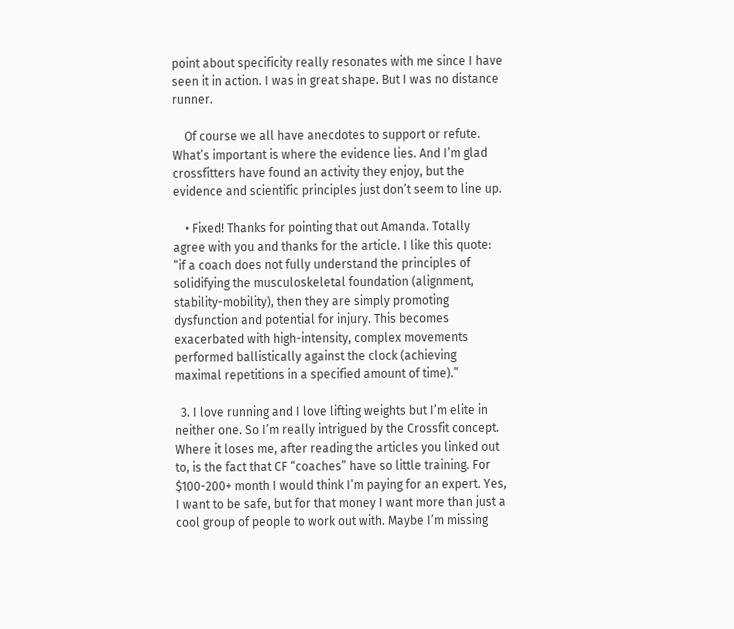point about specificity really resonates with me since I have seen it in action. I was in great shape. But I was no distance runner.

    Of course we all have anecdotes to support or refute. What’s important is where the evidence lies. And I’m glad crossfitters have found an activity they enjoy, but the evidence and scientific principles just don’t seem to line up.

    • Fixed! Thanks for pointing that out Amanda. Totally agree with you and thanks for the article. I like this quote: “if a coach does not fully understand the principles of solidifying the musculoskeletal foundation (alignment, stability-mobility), then they are simply promoting dysfunction and potential for injury. This becomes exacerbated with high-intensity, complex movements performed ballistically against the clock (achieving maximal repetitions in a specified amount of time).”

  3. I love running and I love lifting weights but I’m elite in neither one. So I’m really intrigued by the Crossfit concept. Where it loses me, after reading the articles you linked out to, is the fact that CF “coaches” have so little training. For $100-200+ month I would think I’m paying for an expert. Yes, I want to be safe, but for that money I want more than just a cool group of people to work out with. Maybe I’m missing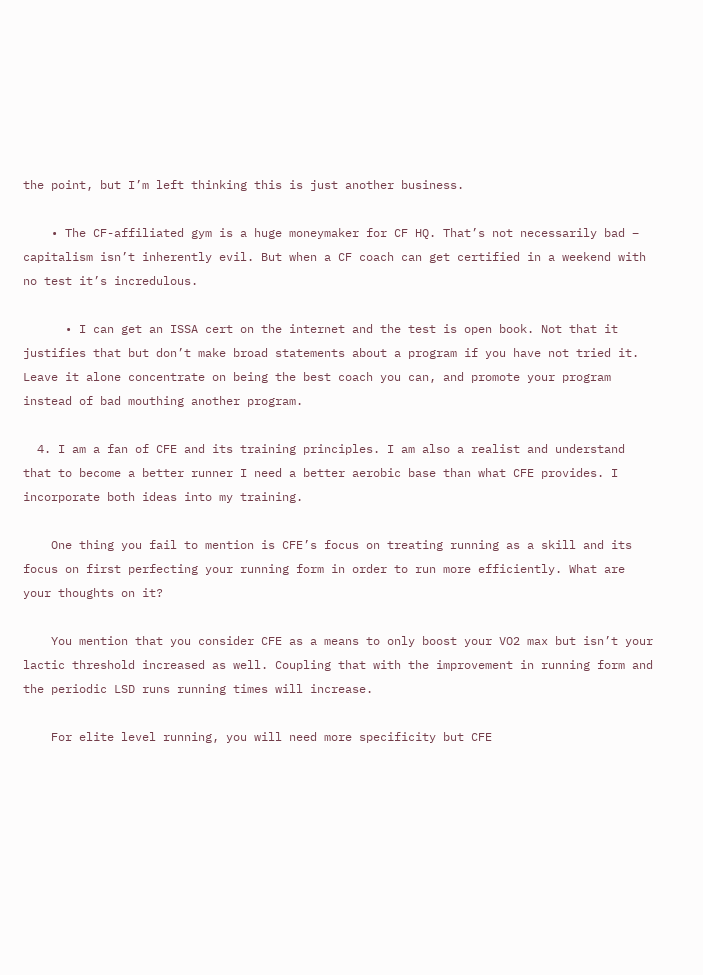the point, but I’m left thinking this is just another business.

    • The CF-affiliated gym is a huge moneymaker for CF HQ. That’s not necessarily bad – capitalism isn’t inherently evil. But when a CF coach can get certified in a weekend with no test it’s incredulous.

      • I can get an ISSA cert on the internet and the test is open book. Not that it justifies that but don’t make broad statements about a program if you have not tried it. Leave it alone concentrate on being the best coach you can, and promote your program instead of bad mouthing another program.

  4. I am a fan of CFE and its training principles. I am also a realist and understand that to become a better runner I need a better aerobic base than what CFE provides. I incorporate both ideas into my training.

    One thing you fail to mention is CFE’s focus on treating running as a skill and its focus on first perfecting your running form in order to run more efficiently. What are your thoughts on it?

    You mention that you consider CFE as a means to only boost your VO2 max but isn’t your lactic threshold increased as well. Coupling that with the improvement in running form and the periodic LSD runs running times will increase.

    For elite level running, you will need more specificity but CFE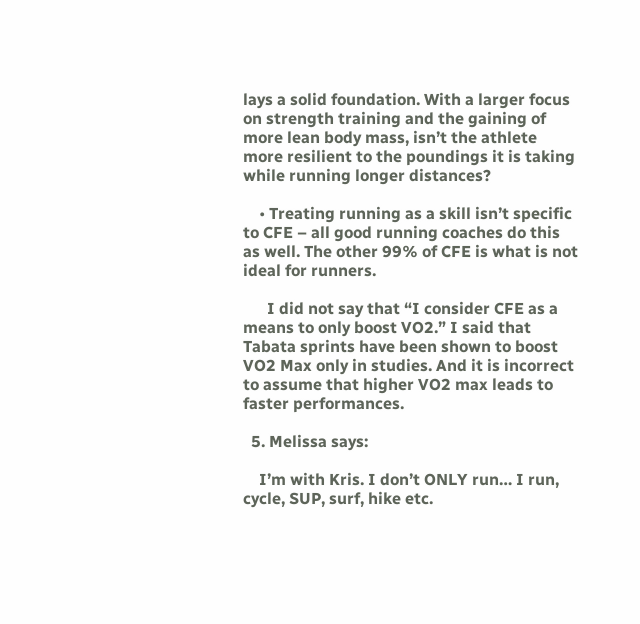lays a solid foundation. With a larger focus on strength training and the gaining of more lean body mass, isn’t the athlete more resilient to the poundings it is taking while running longer distances?

    • Treating running as a skill isn’t specific to CFE – all good running coaches do this as well. The other 99% of CFE is what is not ideal for runners.

      I did not say that “I consider CFE as a means to only boost VO2.” I said that Tabata sprints have been shown to boost VO2 Max only in studies. And it is incorrect to assume that higher VO2 max leads to faster performances.

  5. Melissa says:

    I’m with Kris. I don’t ONLY run… I run, cycle, SUP, surf, hike etc.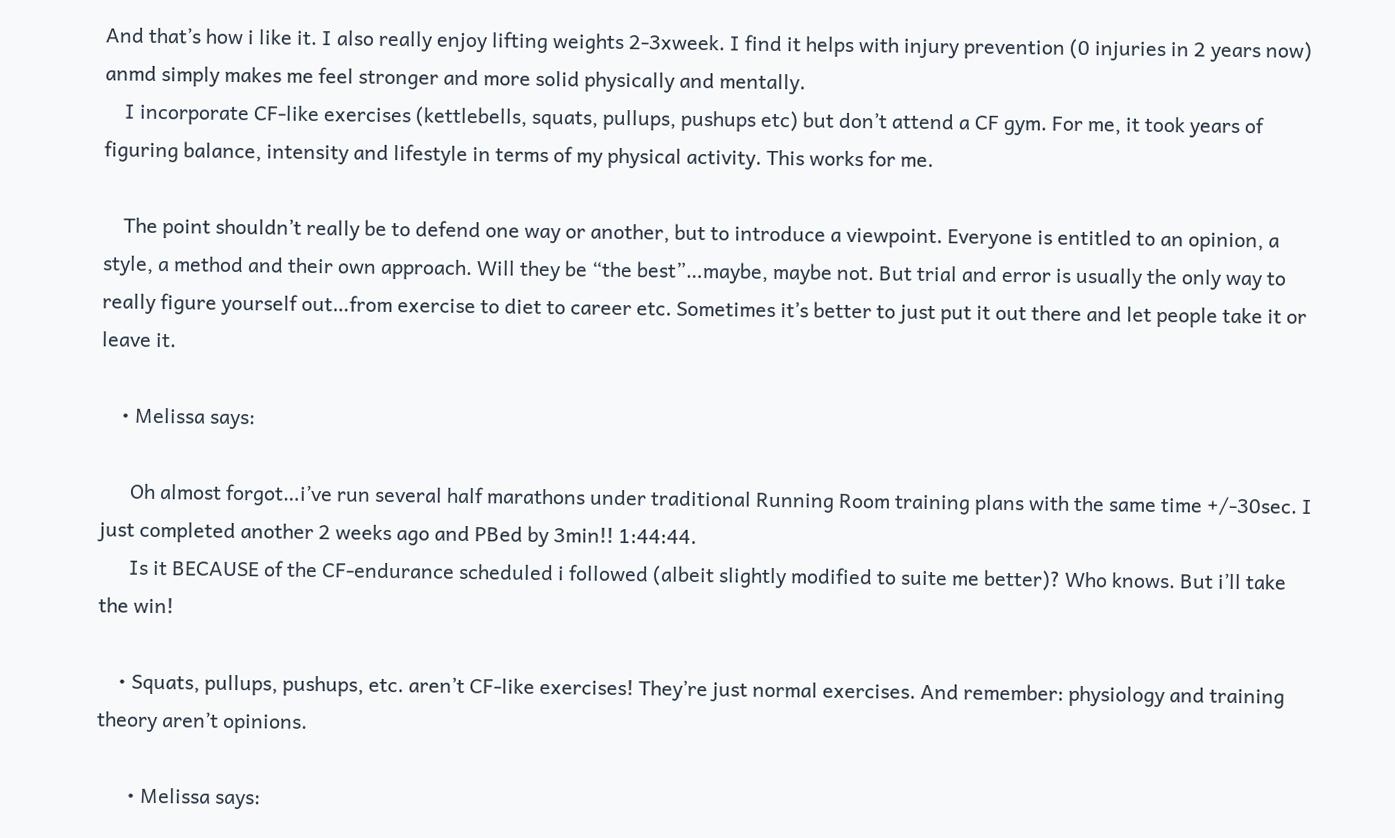And that’s how i like it. I also really enjoy lifting weights 2-3xweek. I find it helps with injury prevention (0 injuries in 2 years now) anmd simply makes me feel stronger and more solid physically and mentally.
    I incorporate CF-like exercises (kettlebells, squats, pullups, pushups etc) but don’t attend a CF gym. For me, it took years of figuring balance, intensity and lifestyle in terms of my physical activity. This works for me.

    The point shouldn’t really be to defend one way or another, but to introduce a viewpoint. Everyone is entitled to an opinion, a style, a method and their own approach. Will they be “the best”…maybe, maybe not. But trial and error is usually the only way to really figure yourself out…from exercise to diet to career etc. Sometimes it’s better to just put it out there and let people take it or leave it.

    • Melissa says:

      Oh almost forgot…i’ve run several half marathons under traditional Running Room training plans with the same time +/-30sec. I just completed another 2 weeks ago and PBed by 3min!! 1:44:44.
      Is it BECAUSE of the CF-endurance scheduled i followed (albeit slightly modified to suite me better)? Who knows. But i’ll take the win!

    • Squats, pullups, pushups, etc. aren’t CF-like exercises! They’re just normal exercises. And remember: physiology and training theory aren’t opinions.

      • Melissa says: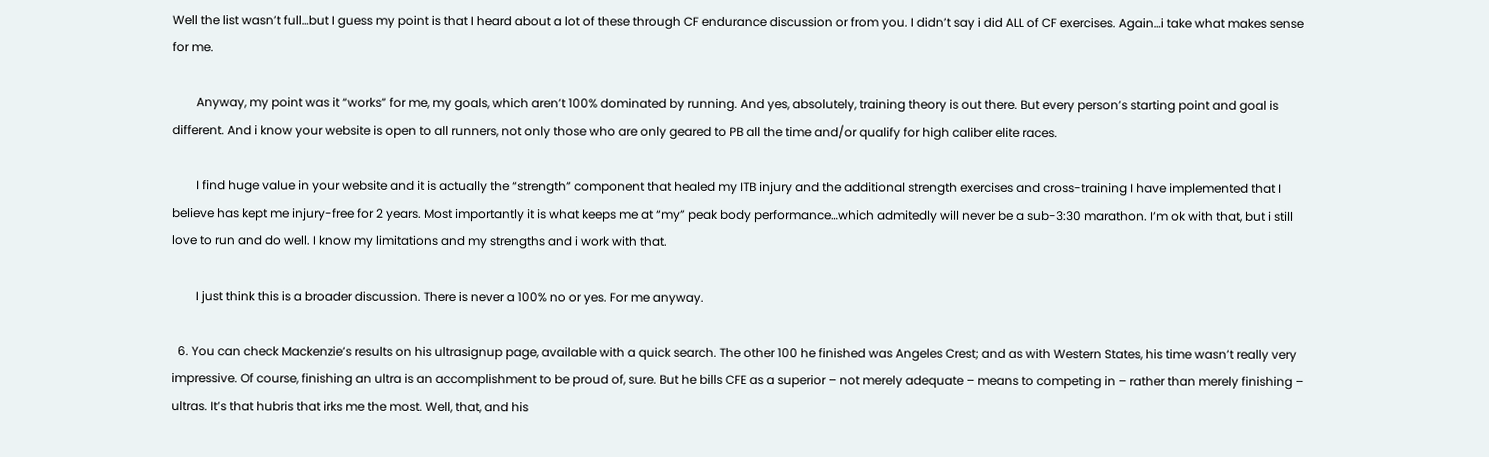Well the list wasn’t full…but I guess my point is that I heard about a lot of these through CF endurance discussion or from you. I didn’t say i did ALL of CF exercises. Again…i take what makes sense for me.

        Anyway, my point was it “works” for me, my goals, which aren’t 100% dominated by running. And yes, absolutely, training theory is out there. But every person’s starting point and goal is different. And i know your website is open to all runners, not only those who are only geared to PB all the time and/or qualify for high caliber elite races.

        I find huge value in your website and it is actually the “strength” component that healed my ITB injury and the additional strength exercises and cross-training I have implemented that I believe has kept me injury-free for 2 years. Most importantly it is what keeps me at “my” peak body performance…which admitedly will never be a sub-3:30 marathon. I’m ok with that, but i still love to run and do well. I know my limitations and my strengths and i work with that.

        I just think this is a broader discussion. There is never a 100% no or yes. For me anyway.

  6. You can check Mackenzie’s results on his ultrasignup page, available with a quick search. The other 100 he finished was Angeles Crest; and as with Western States, his time wasn’t really very impressive. Of course, finishing an ultra is an accomplishment to be proud of, sure. But he bills CFE as a superior – not merely adequate – means to competing in – rather than merely finishing – ultras. It’s that hubris that irks me the most. Well, that, and his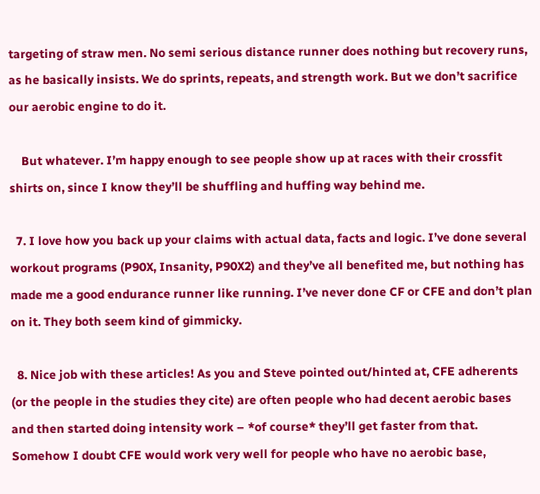targeting of straw men. No semi serious distance runner does nothing but recovery runs, as he basically insists. We do sprints, repeats, and strength work. But we don’t sacrifice our aerobic engine to do it.

    But whatever. I’m happy enough to see people show up at races with their crossfit shirts on, since I know they’ll be shuffling and huffing way behind me.

  7. I love how you back up your claims with actual data, facts and logic. I’ve done several workout programs (P90X, Insanity, P90X2) and they’ve all benefited me, but nothing has made me a good endurance runner like running. I’ve never done CF or CFE and don’t plan on it. They both seem kind of gimmicky.

  8. Nice job with these articles! As you and Steve pointed out/hinted at, CFE adherents (or the people in the studies they cite) are often people who had decent aerobic bases and then started doing intensity work – *of course* they’ll get faster from that. Somehow I doubt CFE would work very well for people who have no aerobic base,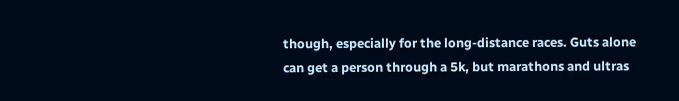though, especially for the long-distance races. Guts alone can get a person through a 5k, but marathons and ultras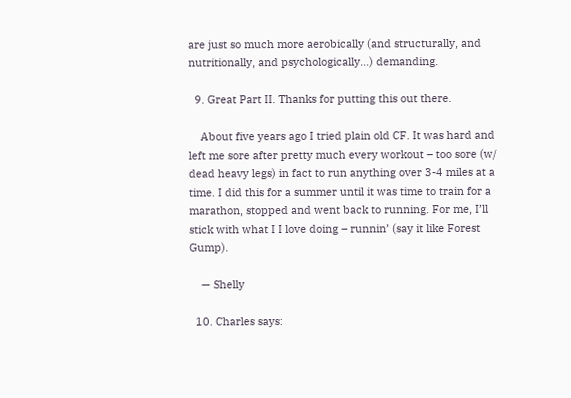are just so much more aerobically (and structurally, and nutritionally, and psychologically…) demanding.

  9. Great Part II. Thanks for putting this out there.

    About five years ago I tried plain old CF. It was hard and left me sore after pretty much every workout – too sore (w/ dead heavy legs) in fact to run anything over 3-4 miles at a time. I did this for a summer until it was time to train for a marathon, stopped and went back to running. For me, I’ll stick with what I I love doing – runnin’ (say it like Forest Gump).

    — Shelly

  10. Charles says: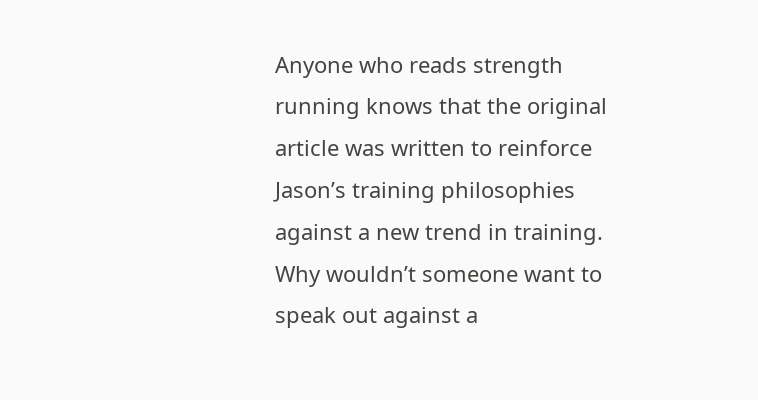Anyone who reads strength running knows that the original article was written to reinforce Jason’s training philosophies against a new trend in training. Why wouldn’t someone want to speak out against a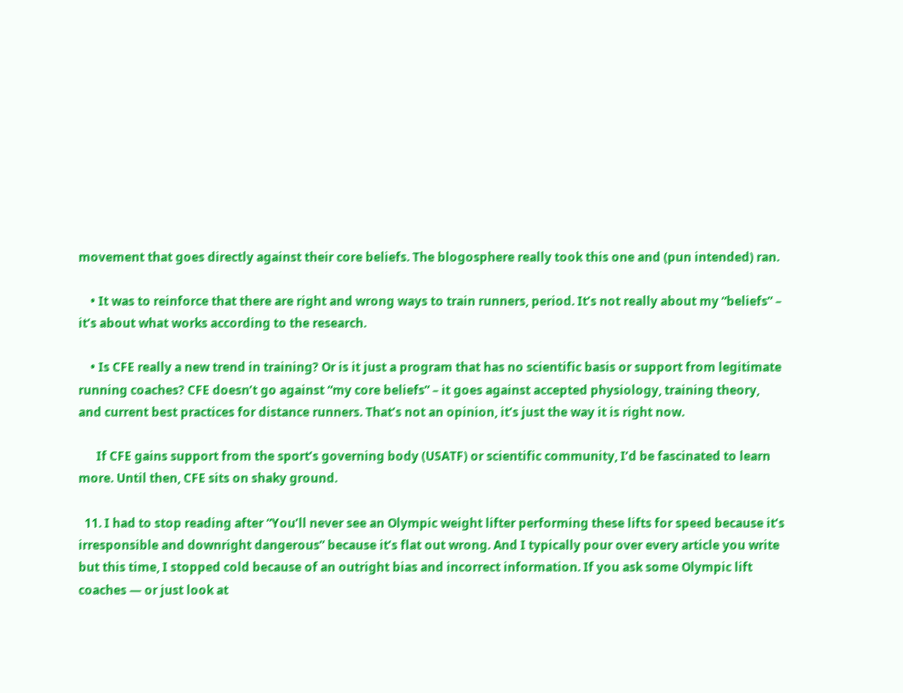movement that goes directly against their core beliefs. The blogosphere really took this one and (pun intended) ran.

    • It was to reinforce that there are right and wrong ways to train runners, period. It’s not really about my “beliefs” – it’s about what works according to the research.

    • Is CFE really a new trend in training? Or is it just a program that has no scientific basis or support from legitimate running coaches? CFE doesn’t go against “my core beliefs” – it goes against accepted physiology, training theory, and current best practices for distance runners. That’s not an opinion, it’s just the way it is right now.

      If CFE gains support from the sport’s governing body (USATF) or scientific community, I’d be fascinated to learn more. Until then, CFE sits on shaky ground.

  11. I had to stop reading after “You’ll never see an Olympic weight lifter performing these lifts for speed because it’s irresponsible and downright dangerous” because it’s flat out wrong. And I typically pour over every article you write but this time, I stopped cold because of an outright bias and incorrect information. If you ask some Olympic lift coaches — or just look at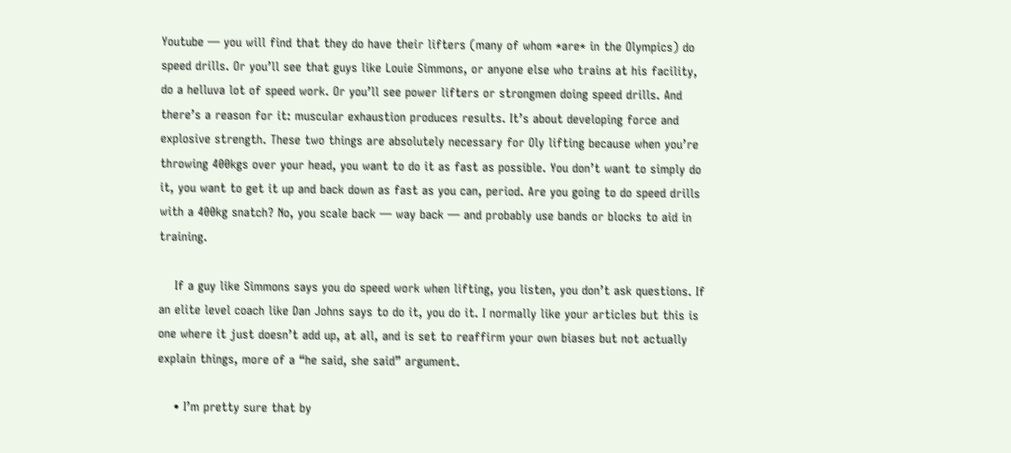Youtube — you will find that they do have their lifters (many of whom *are* in the Olympics) do speed drills. Or you’ll see that guys like Louie Simmons, or anyone else who trains at his facility, do a helluva lot of speed work. Or you’ll see power lifters or strongmen doing speed drills. And there’s a reason for it: muscular exhaustion produces results. It’s about developing force and explosive strength. These two things are absolutely necessary for Oly lifting because when you’re throwing 400kgs over your head, you want to do it as fast as possible. You don’t want to simply do it, you want to get it up and back down as fast as you can, period. Are you going to do speed drills with a 400kg snatch? No, you scale back — way back — and probably use bands or blocks to aid in training.

    If a guy like Simmons says you do speed work when lifting, you listen, you don’t ask questions. If an elite level coach like Dan Johns says to do it, you do it. I normally like your articles but this is one where it just doesn’t add up, at all, and is set to reaffirm your own biases but not actually explain things, more of a “he said, she said” argument.

    • I’m pretty sure that by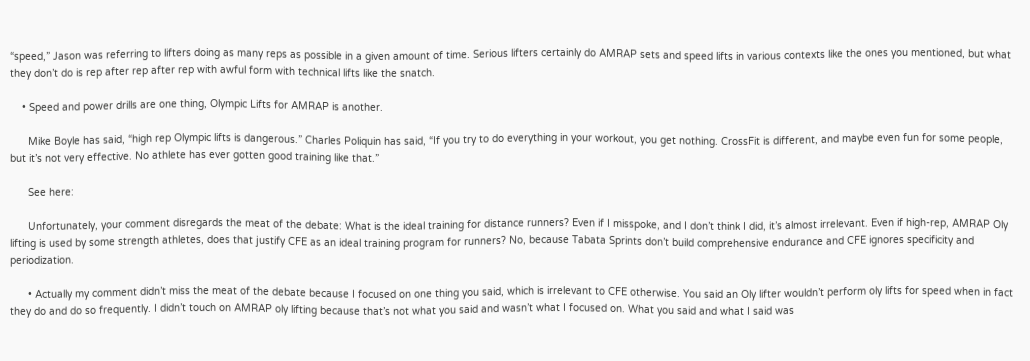“speed,” Jason was referring to lifters doing as many reps as possible in a given amount of time. Serious lifters certainly do AMRAP sets and speed lifts in various contexts like the ones you mentioned, but what they don’t do is rep after rep after rep with awful form with technical lifts like the snatch.

    • Speed and power drills are one thing, Olympic Lifts for AMRAP is another.

      Mike Boyle has said, “high rep Olympic lifts is dangerous.” Charles Poliquin has said, “If you try to do everything in your workout, you get nothing. CrossFit is different, and maybe even fun for some people, but it’s not very effective. No athlete has ever gotten good training like that.”

      See here:

      Unfortunately, your comment disregards the meat of the debate: What is the ideal training for distance runners? Even if I misspoke, and I don’t think I did, it’s almost irrelevant. Even if high-rep, AMRAP Oly lifting is used by some strength athletes, does that justify CFE as an ideal training program for runners? No, because Tabata Sprints don’t build comprehensive endurance and CFE ignores specificity and periodization.

      • Actually my comment didn’t miss the meat of the debate because I focused on one thing you said, which is irrelevant to CFE otherwise. You said an Oly lifter wouldn’t perform oly lifts for speed when in fact they do and do so frequently. I didn’t touch on AMRAP oly lifting because that’s not what you said and wasn’t what I focused on. What you said and what I said was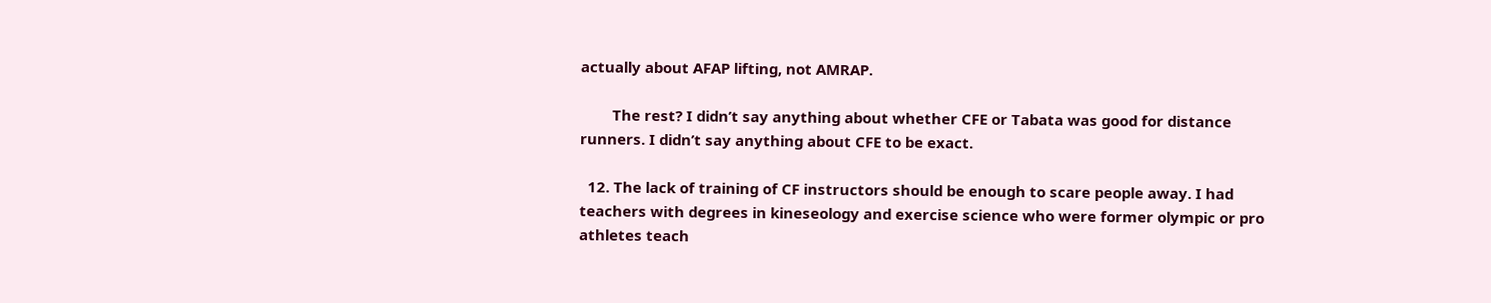actually about AFAP lifting, not AMRAP.

        The rest? I didn’t say anything about whether CFE or Tabata was good for distance runners. I didn’t say anything about CFE to be exact.

  12. The lack of training of CF instructors should be enough to scare people away. I had teachers with degrees in kineseology and exercise science who were former olympic or pro athletes teach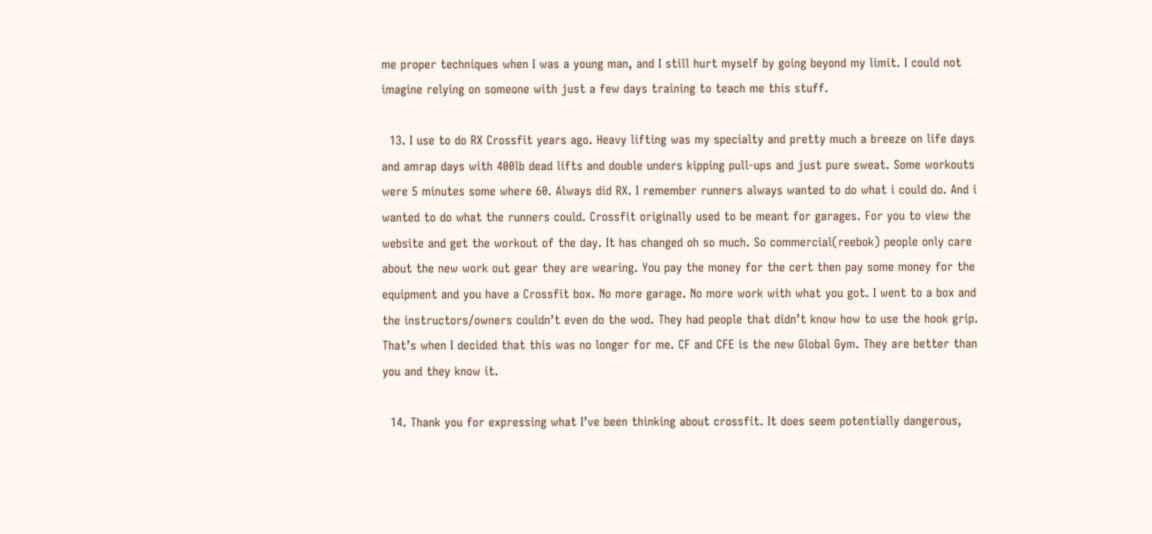me proper techniques when I was a young man, and I still hurt myself by going beyond my limit. I could not imagine relying on someone with just a few days training to teach me this stuff.

  13. I use to do RX Crossfit years ago. Heavy lifting was my specialty and pretty much a breeze on life days and amrap days with 400lb dead lifts and double unders kipping pull-ups and just pure sweat. Some workouts were 5 minutes some where 60. Always did RX. I remember runners always wanted to do what i could do. And i wanted to do what the runners could. Crossfit originally used to be meant for garages. For you to view the website and get the workout of the day. It has changed oh so much. So commercial(reebok) people only care about the new work out gear they are wearing. You pay the money for the cert then pay some money for the equipment and you have a Crossfit box. No more garage. No more work with what you got. I went to a box and the instructors/owners couldn’t even do the wod. They had people that didn’t know how to use the hook grip. That’s when I decided that this was no longer for me. CF and CFE is the new Global Gym. They are better than you and they know it.

  14. Thank you for expressing what I’ve been thinking about crossfit. It does seem potentially dangerous,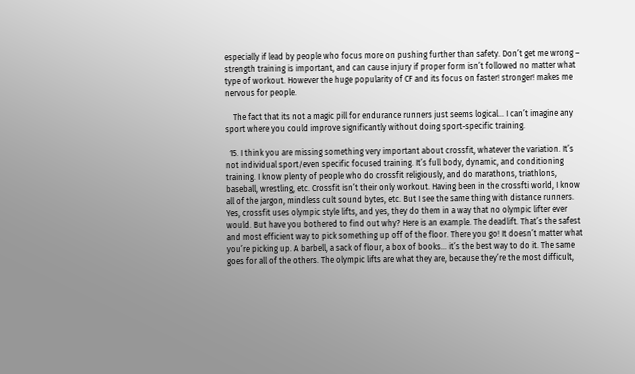especially if lead by people who focus more on pushing further than safety. Don’t get me wrong – strength training is important, and can cause injury if proper form isn’t followed no matter what type of workout. However the huge popularity of CF and its focus on faster! stronger! makes me nervous for people.

    The fact that its not a magic pill for endurance runners just seems logical… I can’t imagine any sport where you could improve significantly without doing sport-specific training.

  15. I think you are missing something very important about crossfit, whatever the variation. It’s not individual sport/even specific focused training. It’s full body, dynamic, and conditioning training. I know plenty of people who do crossfit religiously, and do marathons, triathlons, baseball, wrestling, etc. Crossfit isn’t their only workout. Having been in the crossfti world, I know all of the jargon, mindless cult sound bytes, etc. But I see the same thing with distance runners. Yes, crossfit uses olympic style lifts, and yes, they do them in a way that no olympic lifter ever would. But have you bothered to find out why? Here is an example. The deadlift. That’s the safest and most efficient way to pick something up off of the floor. There you go! It doesn’t matter what you’re picking up. A barbell, a sack of flour, a box of books… it’s the best way to do it. The same goes for all of the others. The olympic lifts are what they are, because they’re the most difficult,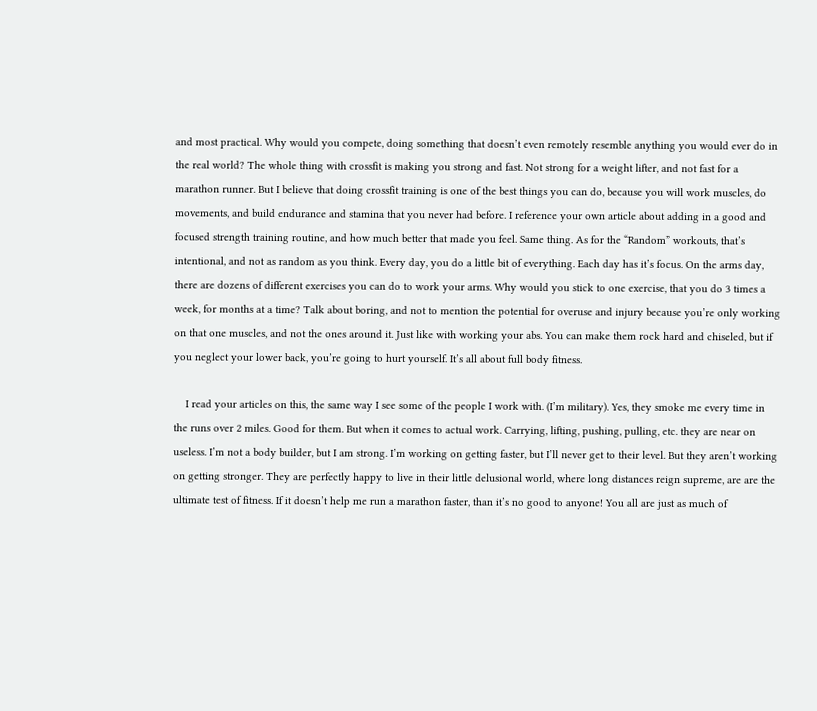and most practical. Why would you compete, doing something that doesn’t even remotely resemble anything you would ever do in the real world? The whole thing with crossfit is making you strong and fast. Not strong for a weight lifter, and not fast for a marathon runner. But I believe that doing crossfit training is one of the best things you can do, because you will work muscles, do movements, and build endurance and stamina that you never had before. I reference your own article about adding in a good and focused strength training routine, and how much better that made you feel. Same thing. As for the “Random” workouts, that’s intentional, and not as random as you think. Every day, you do a little bit of everything. Each day has it’s focus. On the arms day, there are dozens of different exercises you can do to work your arms. Why would you stick to one exercise, that you do 3 times a week, for months at a time? Talk about boring, and not to mention the potential for overuse and injury because you’re only working on that one muscles, and not the ones around it. Just like with working your abs. You can make them rock hard and chiseled, but if you neglect your lower back, you’re going to hurt yourself. It’s all about full body fitness.

    I read your articles on this, the same way I see some of the people I work with. (I’m military). Yes, they smoke me every time in the runs over 2 miles. Good for them. But when it comes to actual work. Carrying, lifting, pushing, pulling, etc. they are near on useless. I’m not a body builder, but I am strong. I’m working on getting faster, but I’ll never get to their level. But they aren’t working on getting stronger. They are perfectly happy to live in their little delusional world, where long distances reign supreme, are are the ultimate test of fitness. If it doesn’t help me run a marathon faster, than it’s no good to anyone! You all are just as much of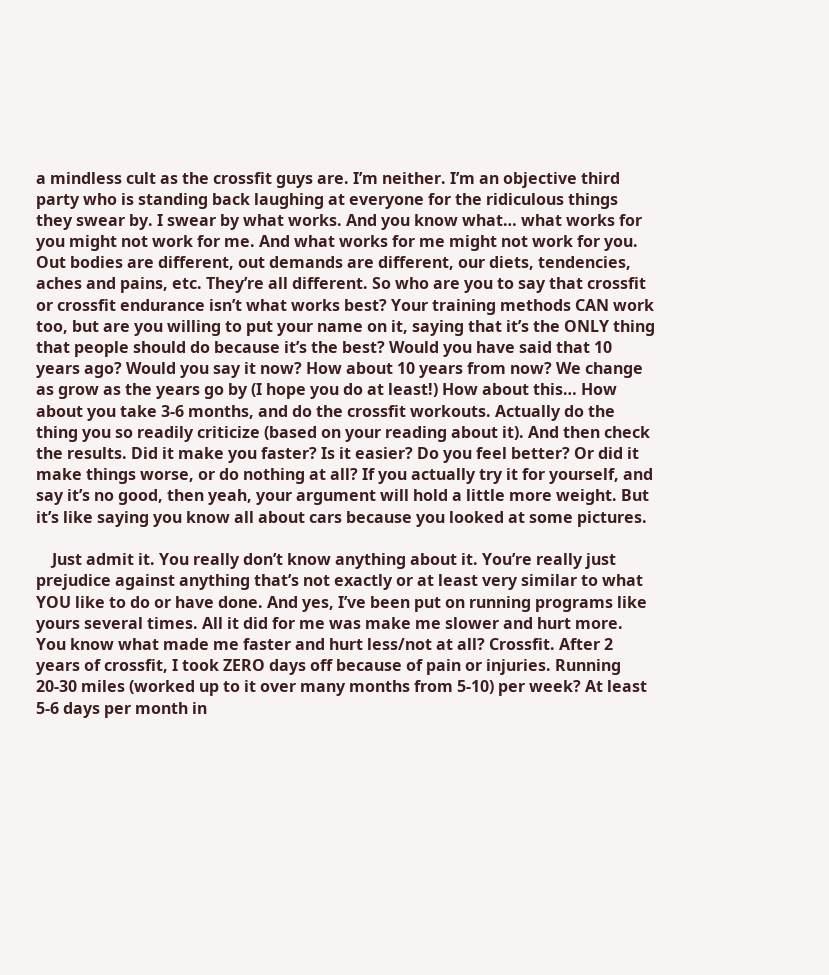a mindless cult as the crossfit guys are. I’m neither. I’m an objective third party who is standing back laughing at everyone for the ridiculous things they swear by. I swear by what works. And you know what… what works for you might not work for me. And what works for me might not work for you. Out bodies are different, out demands are different, our diets, tendencies, aches and pains, etc. They’re all different. So who are you to say that crossfit or crossfit endurance isn’t what works best? Your training methods CAN work too, but are you willing to put your name on it, saying that it’s the ONLY thing that people should do because it’s the best? Would you have said that 10 years ago? Would you say it now? How about 10 years from now? We change as grow as the years go by (I hope you do at least!) How about this… How about you take 3-6 months, and do the crossfit workouts. Actually do the thing you so readily criticize (based on your reading about it). And then check the results. Did it make you faster? Is it easier? Do you feel better? Or did it make things worse, or do nothing at all? If you actually try it for yourself, and say it’s no good, then yeah, your argument will hold a little more weight. But it’s like saying you know all about cars because you looked at some pictures.

    Just admit it. You really don’t know anything about it. You’re really just prejudice against anything that’s not exactly or at least very similar to what YOU like to do or have done. And yes, I’ve been put on running programs like yours several times. All it did for me was make me slower and hurt more. You know what made me faster and hurt less/not at all? Crossfit. After 2 years of crossfit, I took ZERO days off because of pain or injuries. Running 20-30 miles (worked up to it over many months from 5-10) per week? At least 5-6 days per month in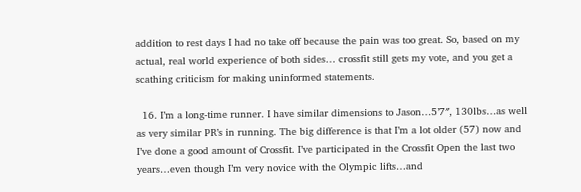addition to rest days I had no take off because the pain was too great. So, based on my actual, real world experience of both sides… crossfit still gets my vote, and you get a scathing criticism for making uninformed statements.

  16. I’m a long-time runner. I have similar dimensions to Jason…5’7″, 130lbs…as well as very similar PR’s in running. The big difference is that I’m a lot older (57) now and I’ve done a good amount of Crossfit. I’ve participated in the Crossfit Open the last two years…even though I’m very novice with the Olympic lifts…and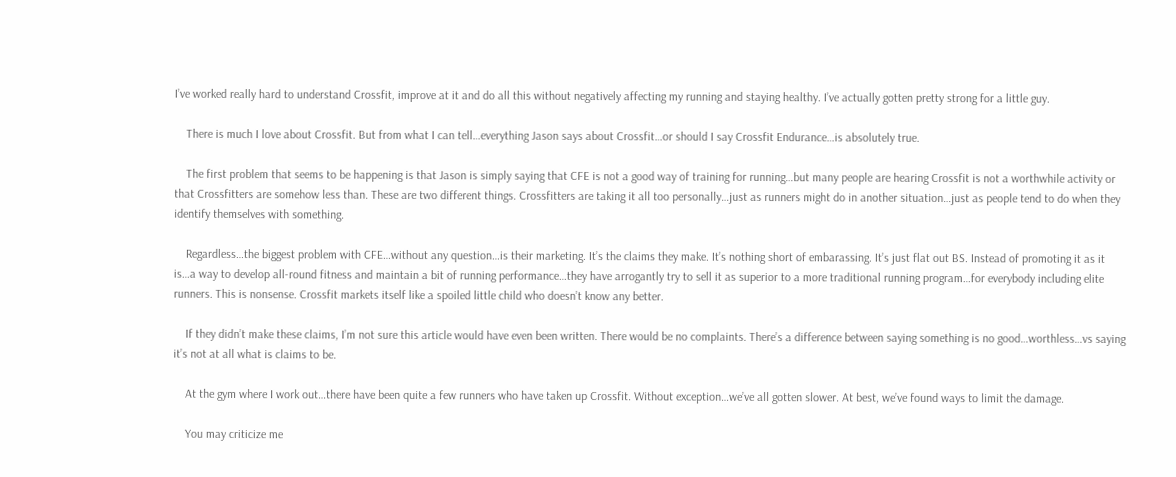I’ve worked really hard to understand Crossfit, improve at it and do all this without negatively affecting my running and staying healthy. I’ve actually gotten pretty strong for a little guy.

    There is much I love about Crossfit. But from what I can tell…everything Jason says about Crossfit…or should I say Crossfit Endurance…is absolutely true.

    The first problem that seems to be happening is that Jason is simply saying that CFE is not a good way of training for running…but many people are hearing Crossfit is not a worthwhile activity or that Crossfitters are somehow less than. These are two different things. Crossfitters are taking it all too personally…just as runners might do in another situation…just as people tend to do when they identify themselves with something.

    Regardless…the biggest problem with CFE…without any question…is their marketing. It’s the claims they make. It’s nothing short of embarassing. It’s just flat out BS. Instead of promoting it as it is…a way to develop all-round fitness and maintain a bit of running performance…they have arrogantly try to sell it as superior to a more traditional running program…for everybody including elite runners. This is nonsense. Crossfit markets itself like a spoiled little child who doesn’t know any better.

    If they didn’t make these claims, I’m not sure this article would have even been written. There would be no complaints. There’s a difference between saying something is no good…worthless…vs saying it’s not at all what is claims to be.

    At the gym where I work out…there have been quite a few runners who have taken up Crossfit. Without exception…we’ve all gotten slower. At best, we’ve found ways to limit the damage.

    You may criticize me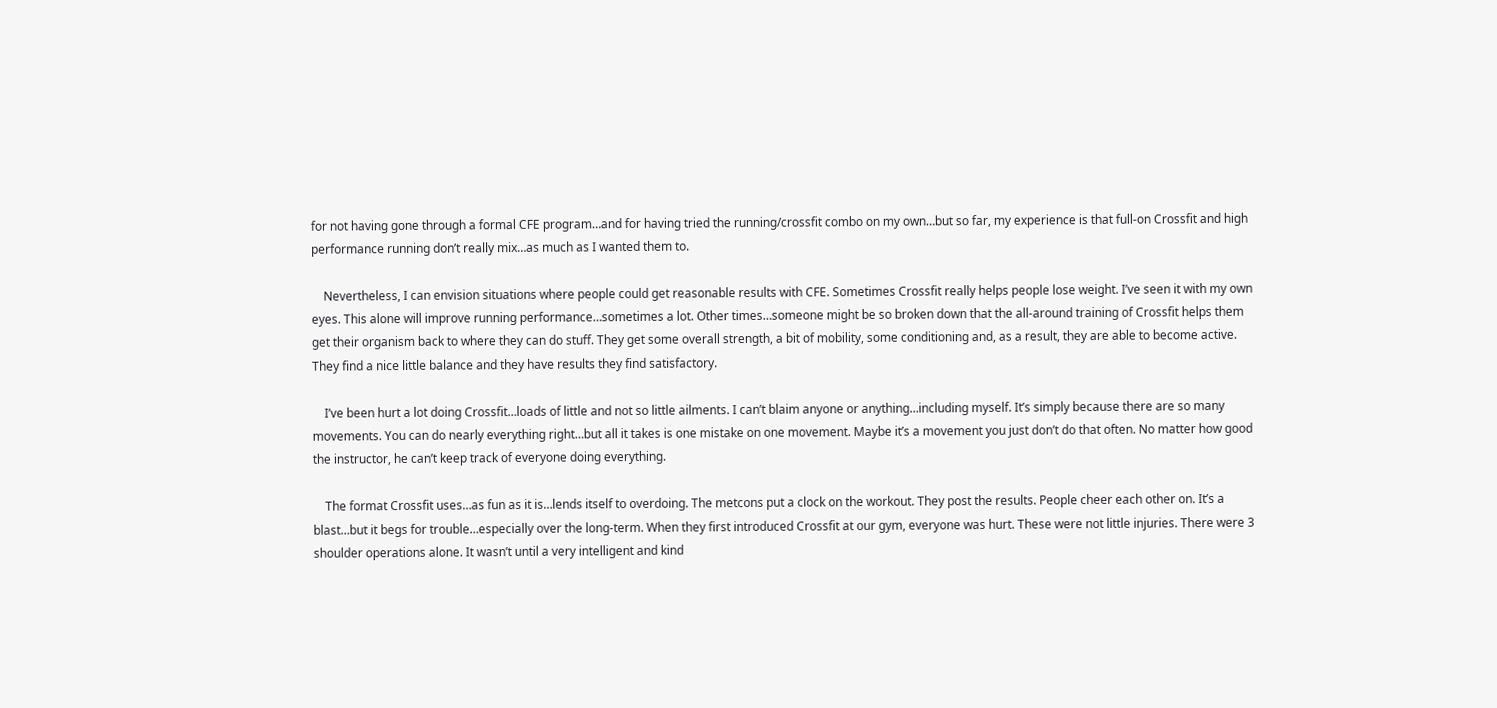for not having gone through a formal CFE program…and for having tried the running/crossfit combo on my own…but so far, my experience is that full-on Crossfit and high performance running don’t really mix…as much as I wanted them to.

    Nevertheless, I can envision situations where people could get reasonable results with CFE. Sometimes Crossfit really helps people lose weight. I’ve seen it with my own eyes. This alone will improve running performance…sometimes a lot. Other times…someone might be so broken down that the all-around training of Crossfit helps them get their organism back to where they can do stuff. They get some overall strength, a bit of mobility, some conditioning and, as a result, they are able to become active. They find a nice little balance and they have results they find satisfactory.

    I’ve been hurt a lot doing Crossfit…loads of little and not so little ailments. I can’t blaim anyone or anything…including myself. It’s simply because there are so many movements. You can do nearly everything right…but all it takes is one mistake on one movement. Maybe it’s a movement you just don’t do that often. No matter how good the instructor, he can’t keep track of everyone doing everything.

    The format Crossfit uses…as fun as it is…lends itself to overdoing. The metcons put a clock on the workout. They post the results. People cheer each other on. It’s a blast…but it begs for trouble…especially over the long-term. When they first introduced Crossfit at our gym, everyone was hurt. These were not little injuries. There were 3 shoulder operations alone. It wasn’t until a very intelligent and kind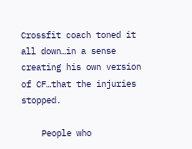Crossfit coach toned it all down…in a sense creating his own version of CF…that the injuries stopped.

    People who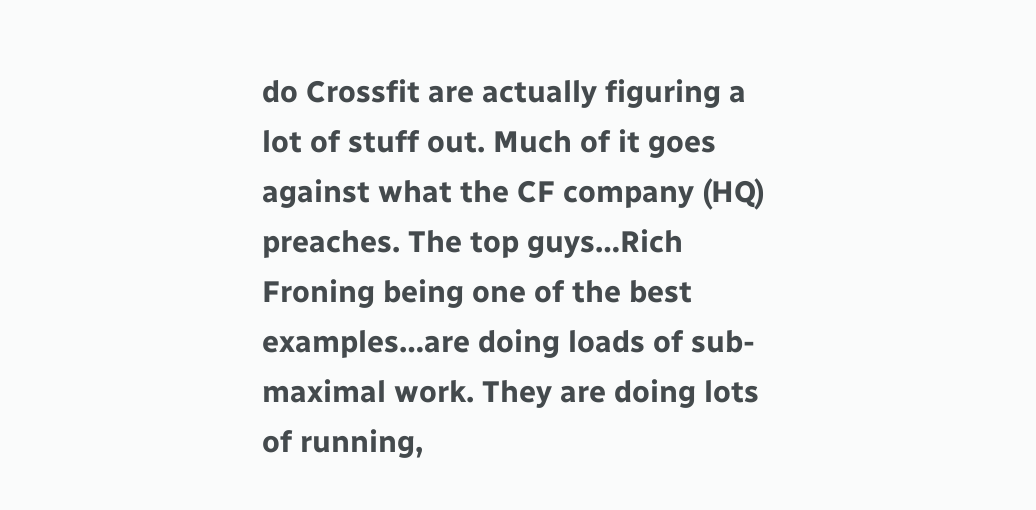do Crossfit are actually figuring a lot of stuff out. Much of it goes against what the CF company (HQ) preaches. The top guys…Rich Froning being one of the best examples…are doing loads of sub-maximal work. They are doing lots of running,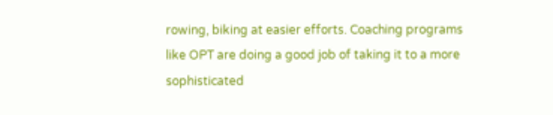rowing, biking at easier efforts. Coaching programs like OPT are doing a good job of taking it to a more sophisticated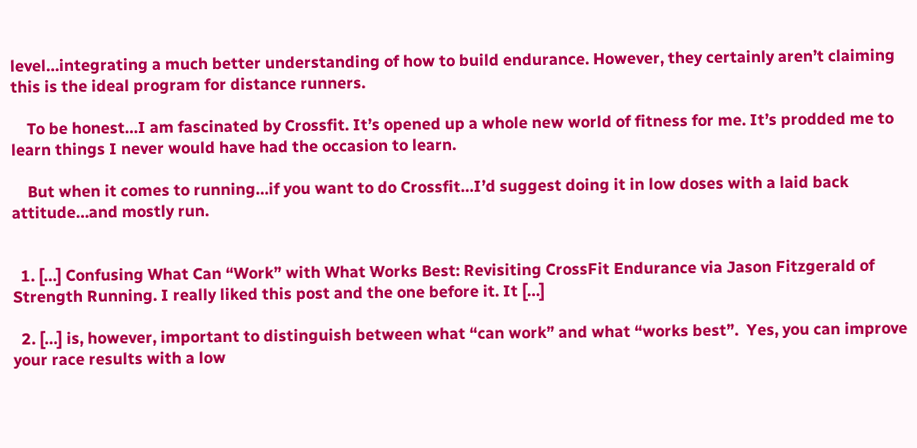level…integrating a much better understanding of how to build endurance. However, they certainly aren’t claiming this is the ideal program for distance runners.

    To be honest…I am fascinated by Crossfit. It’s opened up a whole new world of fitness for me. It’s prodded me to learn things I never would have had the occasion to learn.

    But when it comes to running…if you want to do Crossfit…I’d suggest doing it in low doses with a laid back attitude…and mostly run.


  1. […] Confusing What Can “Work” with What Works Best: Revisiting CrossFit Endurance via Jason Fitzgerald of Strength Running. I really liked this post and the one before it. It […]

  2. […] is, however, important to distinguish between what “can work” and what “works best”.  Yes, you can improve your race results with a low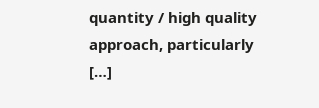quantity / high quality approach, particularly […]